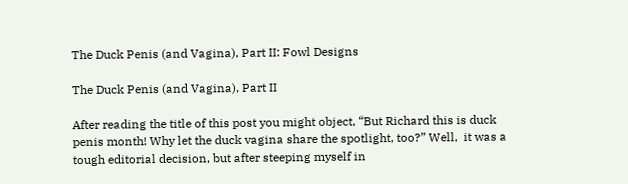The Duck Penis (and Vagina), Part II: Fowl Designs

The Duck Penis (and Vagina), Part II

After reading the title of this post you might object, “But Richard this is duck penis month! Why let the duck vagina share the spotlight, too?” Well,  it was a tough editorial decision, but after steeping myself in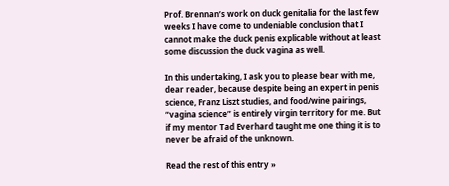Prof. Brennan’s work on duck genitalia for the last few weeks I have come to undeniable conclusion that I cannot make the duck penis explicable without at least some discussion the duck vagina as well.

In this undertaking, I ask you to please bear with me, dear reader, because despite being an expert in penis science, Franz Liszt studies, and food/wine pairings, “vagina science” is entirely virgin territory for me. But if my mentor Tad Everhard taught me one thing it is to never be afraid of the unknown.

Read the rest of this entry »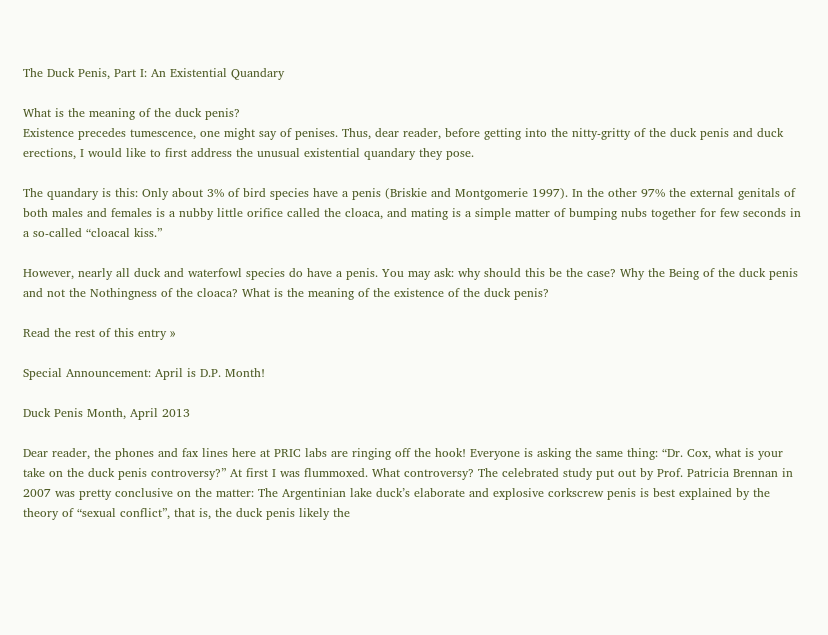The Duck Penis, Part I: An Existential Quandary

What is the meaning of the duck penis?
Existence precedes tumescence, one might say of penises. Thus, dear reader, before getting into the nitty-gritty of the duck penis and duck erections, I would like to first address the unusual existential quandary they pose.

The quandary is this: Only about 3% of bird species have a penis (Briskie and Montgomerie 1997). In the other 97% the external genitals of both males and females is a nubby little orifice called the cloaca, and mating is a simple matter of bumping nubs together for few seconds in a so-called “cloacal kiss.”

However, nearly all duck and waterfowl species do have a penis. You may ask: why should this be the case? Why the Being of the duck penis and not the Nothingness of the cloaca? What is the meaning of the existence of the duck penis?

Read the rest of this entry »

Special Announcement: April is D.P. Month!

Duck Penis Month, April 2013

Dear reader, the phones and fax lines here at PRIC labs are ringing off the hook! Everyone is asking the same thing: “Dr. Cox, what is your take on the duck penis controversy?” At first I was flummoxed. What controversy? The celebrated study put out by Prof. Patricia Brennan in 2007 was pretty conclusive on the matter: The Argentinian lake duck’s elaborate and explosive corkscrew penis is best explained by the theory of “sexual conflict”, that is, the duck penis likely the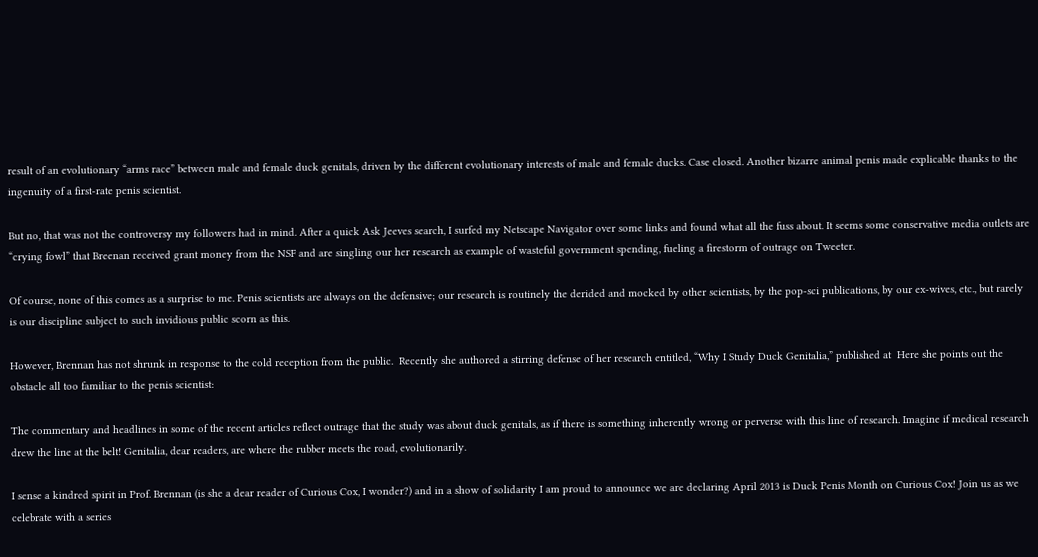result of an evolutionary “arms race” between male and female duck genitals, driven by the different evolutionary interests of male and female ducks. Case closed. Another bizarre animal penis made explicable thanks to the ingenuity of a first-rate penis scientist.

But no, that was not the controversy my followers had in mind. After a quick Ask Jeeves search, I surfed my Netscape Navigator over some links and found what all the fuss about. It seems some conservative media outlets are “crying fowl” that Breenan received grant money from the NSF and are singling our her research as example of wasteful government spending, fueling a firestorm of outrage on Tweeter.

Of course, none of this comes as a surprise to me. Penis scientists are always on the defensive; our research is routinely the derided and mocked by other scientists, by the pop-sci publications, by our ex-wives, etc., but rarely is our discipline subject to such invidious public scorn as this.

However, Brennan has not shrunk in response to the cold reception from the public.  Recently she authored a stirring defense of her research entitled, “Why I Study Duck Genitalia,” published at  Here she points out the obstacle all too familiar to the penis scientist:

The commentary and headlines in some of the recent articles reflect outrage that the study was about duck genitals, as if there is something inherently wrong or perverse with this line of research. Imagine if medical research drew the line at the belt! Genitalia, dear readers, are where the rubber meets the road, evolutionarily.

I sense a kindred spirit in Prof. Brennan (is she a dear reader of Curious Cox, I wonder?) and in a show of solidarity I am proud to announce we are declaring April 2013 is Duck Penis Month on Curious Cox! Join us as we celebrate with a series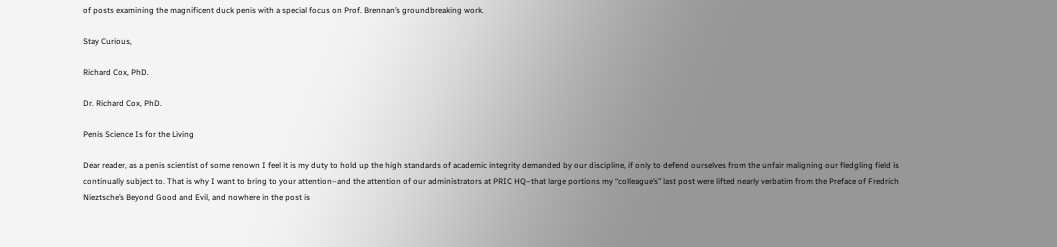of posts examining the magnificent duck penis with a special focus on Prof. Brennan’s groundbreaking work.

Stay Curious,

Richard Cox, PhD.

Dr. Richard Cox, PhD.

Penis Science Is for the Living

Dear reader, as a penis scientist of some renown I feel it is my duty to hold up the high standards of academic integrity demanded by our discipline, if only to defend ourselves from the unfair maligning our fledgling field is continually subject to. That is why I want to bring to your attention–and the attention of our administrators at PRIC HQ–that large portions my “colleague’s” last post were lifted nearly verbatim from the Preface of Fredrich Nieztsche’s Beyond Good and Evil, and nowhere in the post is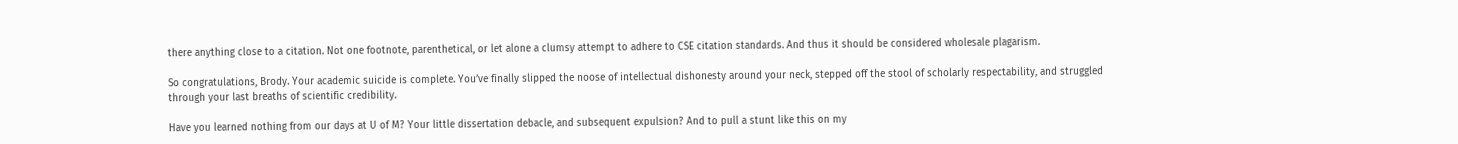there anything close to a citation. Not one footnote, parenthetical, or let alone a clumsy attempt to adhere to CSE citation standards. And thus it should be considered wholesale plagarism.

So congratulations, Brody. Your academic suicide is complete. You’ve finally slipped the noose of intellectual dishonesty around your neck, stepped off the stool of scholarly respectability, and struggled through your last breaths of scientific credibility.

Have you learned nothing from our days at U of M? Your little dissertation debacle, and subsequent expulsion? And to pull a stunt like this on my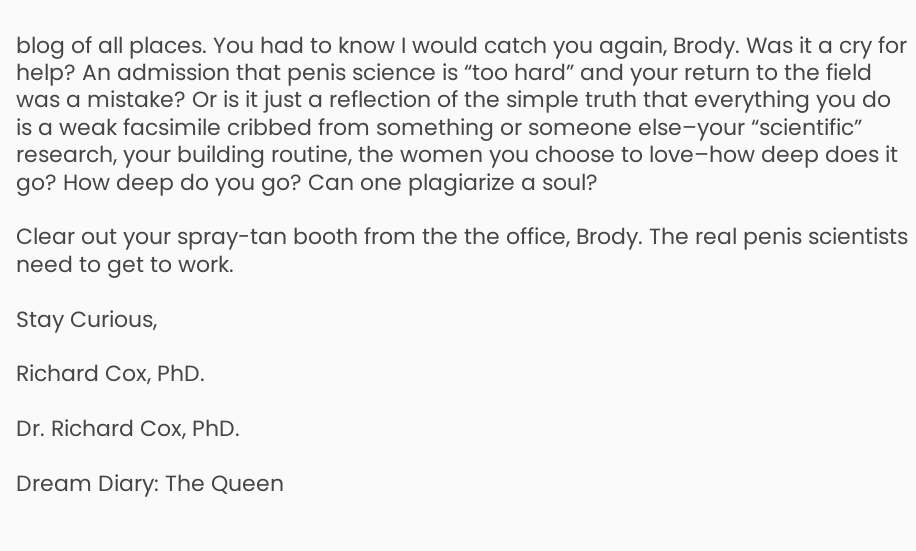blog of all places. You had to know I would catch you again, Brody. Was it a cry for help? An admission that penis science is “too hard” and your return to the field was a mistake? Or is it just a reflection of the simple truth that everything you do is a weak facsimile cribbed from something or someone else–your “scientific” research, your building routine, the women you choose to love–how deep does it go? How deep do you go? Can one plagiarize a soul?

Clear out your spray-tan booth from the the office, Brody. The real penis scientists need to get to work.

Stay Curious,

Richard Cox, PhD.

Dr. Richard Cox, PhD.

Dream Diary: The Queen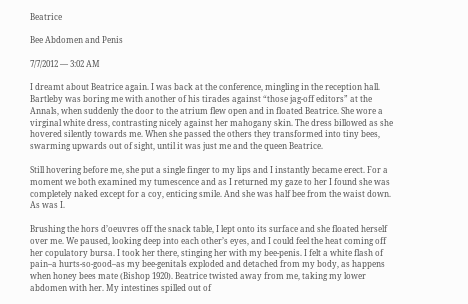Beatrice

Bee Abdomen and Penis

7/7/2012 — 3:02 AM

I dreamt about Beatrice again. I was back at the conference, mingling in the reception hall. Bartleby was boring me with another of his tirades against “those jag-off editors” at the Annals, when suddenly the door to the atrium flew open and in floated Beatrice. She wore a virginal white dress, contrasting nicely against her mahogany skin. The dress billowed as she hovered silently towards me. When she passed the others they transformed into tiny bees, swarming upwards out of sight, until it was just me and the queen Beatrice.

Still hovering before me, she put a single finger to my lips and I instantly became erect. For a moment we both examined my tumescence and as I returned my gaze to her I found she was completely naked except for a coy, enticing smile. And she was half bee from the waist down. As was I.

Brushing the hors d’oeuvres off the snack table, I lept onto its surface and she floated herself over me. We paused, looking deep into each other’s eyes, and I could feel the heat coming off her copulatory bursa. I took her there, stinging her with my bee-penis. I felt a white flash of pain–a hurts-so-good–as my bee-genitals exploded and detached from my body, as happens when honey bees mate (Bishop 1920). Beatrice twisted away from me, taking my lower abdomen with her. My intestines spilled out of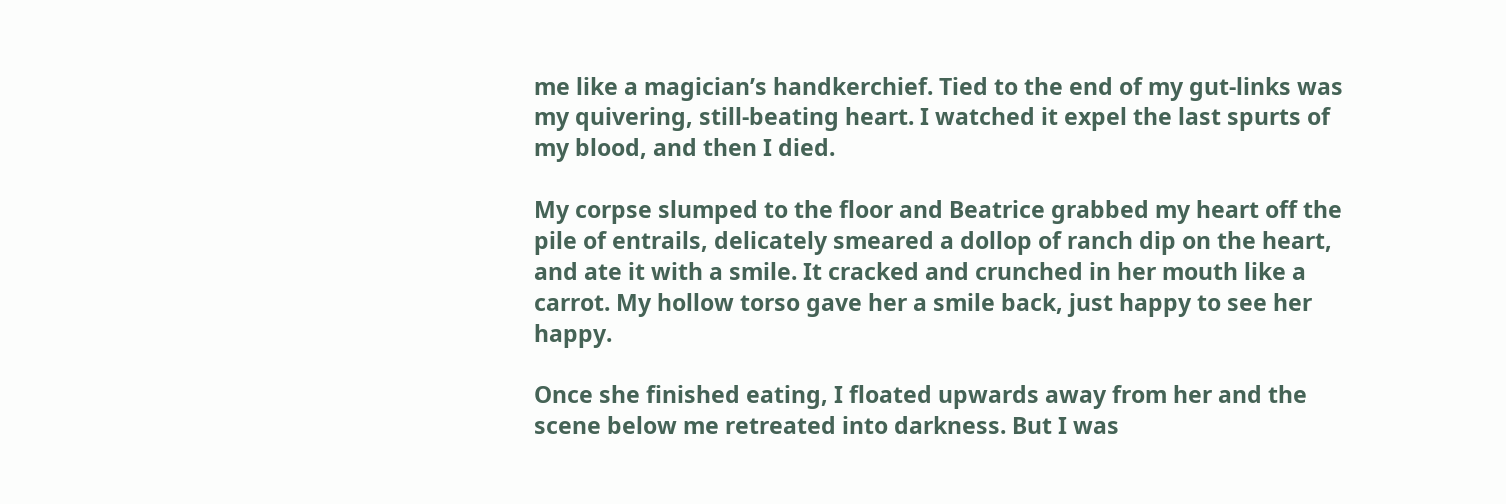me like a magician’s handkerchief. Tied to the end of my gut-links was my quivering, still-beating heart. I watched it expel the last spurts of my blood, and then I died.

My corpse slumped to the floor and Beatrice grabbed my heart off the pile of entrails, delicately smeared a dollop of ranch dip on the heart, and ate it with a smile. It cracked and crunched in her mouth like a carrot. My hollow torso gave her a smile back, just happy to see her happy.

Once she finished eating, I floated upwards away from her and the scene below me retreated into darkness. But I was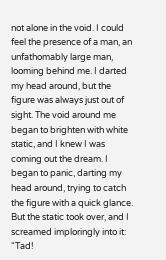not alone in the void. I could feel the presence of a man, an unfathomably large man, looming behind me. I darted my head around, but the figure was always just out of sight. The void around me began to brighten with white static, and I knew I was coming out the dream. I began to panic, darting my head around, trying to catch the figure with a quick glance. But the static took over, and I screamed imploringly into it: “Tad!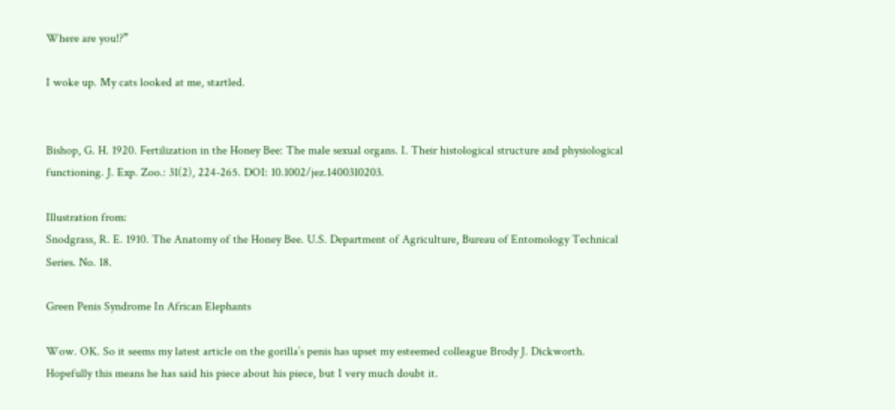Where are you!?”

I woke up. My cats looked at me, startled.


Bishop, G. H. 1920. Fertilization in the Honey Bee: The male sexual organs. I. Their histological structure and physiological functioning. J. Exp. Zoo.: 31(2), 224-265. DOI: 10.1002/jez.1400310203.

Illustration from:
Snodgrass, R. E. 1910. The Anatomy of the Honey Bee. U.S. Department of Agriculture, Bureau of Entomology Technical Series. No. 18.

Green Penis Syndrome In African Elephants

Wow. OK. So it seems my latest article on the gorilla’s penis has upset my esteemed colleague Brody J. Dickworth. Hopefully this means he has said his piece about his piece, but I very much doubt it.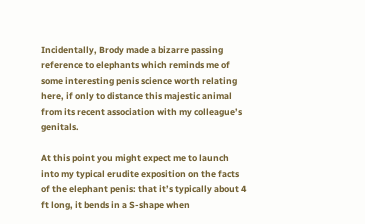Incidentally, Brody made a bizarre passing reference to elephants which reminds me of some interesting penis science worth relating here, if only to distance this majestic animal from its recent association with my colleague’s genitals.

At this point you might expect me to launch into my typical erudite exposition on the facts of the elephant penis: that it’s typically about 4 ft long, it bends in a S-shape when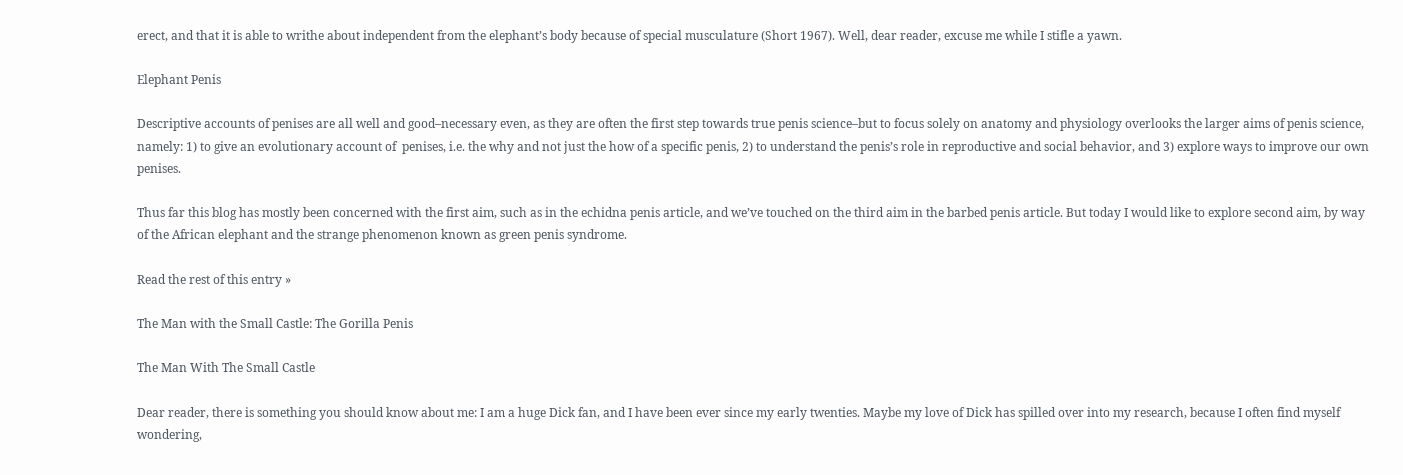erect, and that it is able to writhe about independent from the elephant’s body because of special musculature (Short 1967). Well, dear reader, excuse me while I stifle a yawn.

Elephant Penis

Descriptive accounts of penises are all well and good–necessary even, as they are often the first step towards true penis science–but to focus solely on anatomy and physiology overlooks the larger aims of penis science, namely: 1) to give an evolutionary account of  penises, i.e. the why and not just the how of a specific penis, 2) to understand the penis’s role in reproductive and social behavior, and 3) explore ways to improve our own penises.

Thus far this blog has mostly been concerned with the first aim, such as in the echidna penis article, and we’ve touched on the third aim in the barbed penis article. But today I would like to explore second aim, by way of the African elephant and the strange phenomenon known as green penis syndrome.

Read the rest of this entry »

The Man with the Small Castle: The Gorilla Penis

The Man With The Small Castle

Dear reader, there is something you should know about me: I am a huge Dick fan, and I have been ever since my early twenties. Maybe my love of Dick has spilled over into my research, because I often find myself wondering,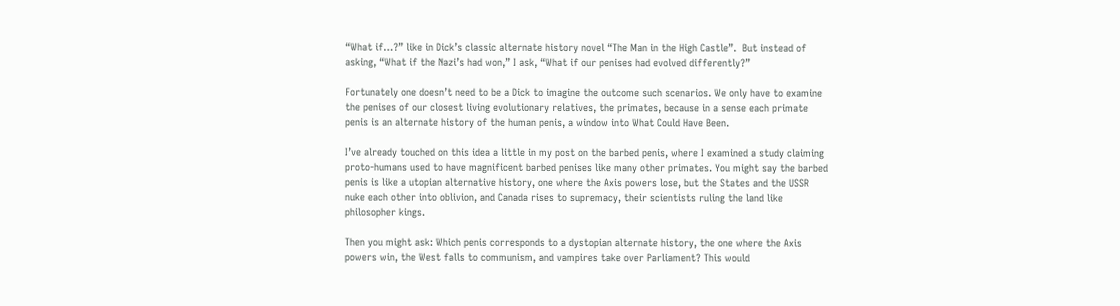“What if…?” like in Dick’s classic alternate history novel “The Man in the High Castle”.  But instead of asking, “What if the Nazi’s had won,” I ask, “What if our penises had evolved differently?”

Fortunately one doesn’t need to be a Dick to imagine the outcome such scenarios. We only have to examine the penises of our closest living evolutionary relatives, the primates, because in a sense each primate penis is an alternate history of the human penis, a window into What Could Have Been.

I’ve already touched on this idea a little in my post on the barbed penis, where I examined a study claiming proto-humans used to have magnificent barbed penises like many other primates. You might say the barbed penis is like a utopian alternative history, one where the Axis powers lose, but the States and the USSR nuke each other into oblivion, and Canada rises to supremacy, their scientists ruling the land like philosopher kings.

Then you might ask: Which penis corresponds to a dystopian alternate history, the one where the Axis powers win, the West falls to communism, and vampires take over Parliament? This would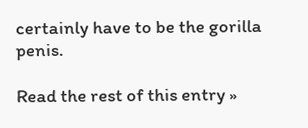certainly have to be the gorilla penis.

Read the rest of this entry »